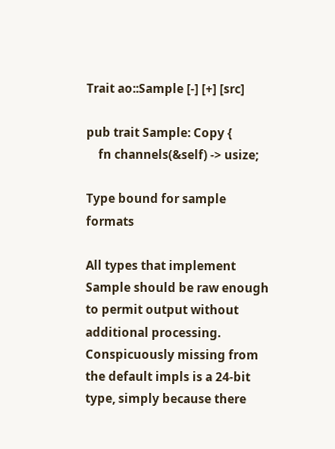Trait ao::Sample [-] [+] [src]

pub trait Sample: Copy {
    fn channels(&self) -> usize;

Type bound for sample formats

All types that implement Sample should be raw enough to permit output without additional processing. Conspicuously missing from the default impls is a 24-bit type, simply because there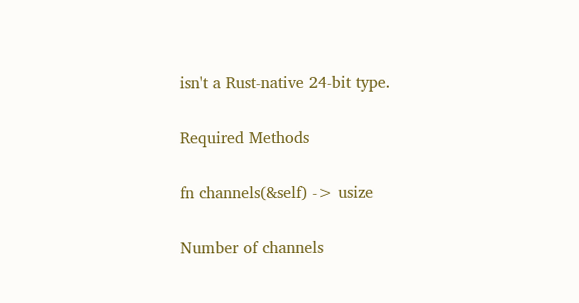isn't a Rust-native 24-bit type.

Required Methods

fn channels(&self) -> usize

Number of channels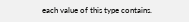each value of this type contains.